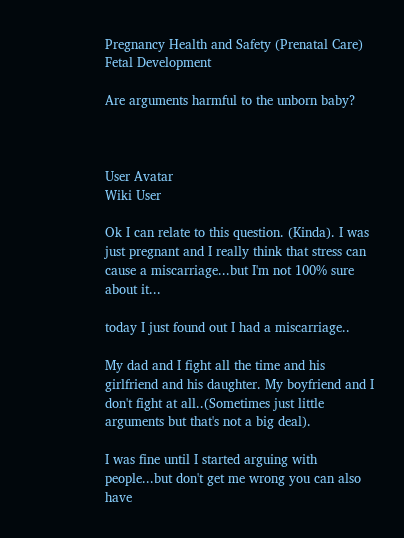Pregnancy Health and Safety (Prenatal Care)
Fetal Development

Are arguments harmful to the unborn baby?



User Avatar
Wiki User

Ok I can relate to this question. (Kinda). I was just pregnant and I really think that stress can cause a miscarriage...but I'm not 100% sure about it...

today I just found out I had a miscarriage..

My dad and I fight all the time and his girlfriend and his daughter. My boyfriend and I don't fight at all..(Sometimes just little arguments but that's not a big deal).

I was fine until I started arguing with people...but don't get me wrong you can also have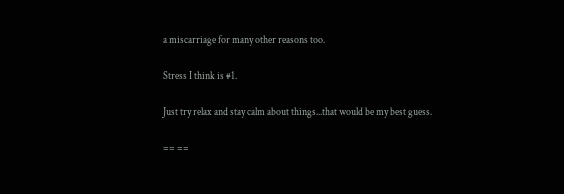a miscarriage for many other reasons too.

Stress I think is #1.

Just try relax and stay calm about things...that would be my best guess.

== ==